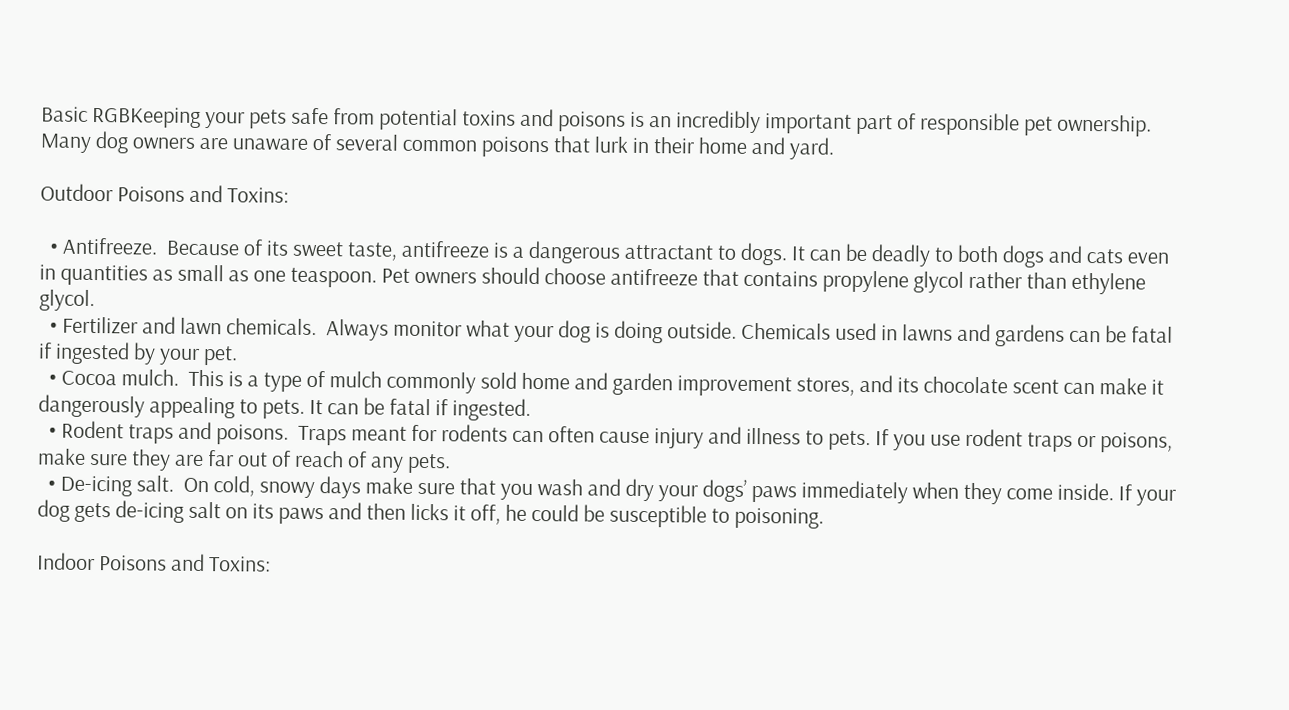Basic RGBKeeping your pets safe from potential toxins and poisons is an incredibly important part of responsible pet ownership. Many dog owners are unaware of several common poisons that lurk in their home and yard.

Outdoor Poisons and Toxins:

  • Antifreeze.  Because of its sweet taste, antifreeze is a dangerous attractant to dogs. It can be deadly to both dogs and cats even in quantities as small as one teaspoon. Pet owners should choose antifreeze that contains propylene glycol rather than ethylene glycol.
  • Fertilizer and lawn chemicals.  Always monitor what your dog is doing outside. Chemicals used in lawns and gardens can be fatal if ingested by your pet.
  • Cocoa mulch.  This is a type of mulch commonly sold home and garden improvement stores, and its chocolate scent can make it dangerously appealing to pets. It can be fatal if ingested.
  • Rodent traps and poisons.  Traps meant for rodents can often cause injury and illness to pets. If you use rodent traps or poisons, make sure they are far out of reach of any pets.
  • De-icing salt.  On cold, snowy days make sure that you wash and dry your dogs’ paws immediately when they come inside. If your dog gets de-icing salt on its paws and then licks it off, he could be susceptible to poisoning.

Indoor Poisons and Toxins: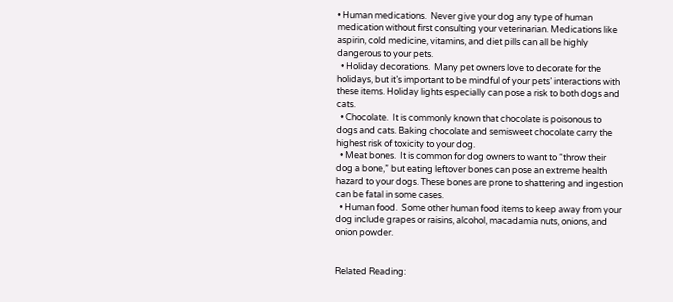• Human medications.  Never give your dog any type of human medication without first consulting your veterinarian. Medications like aspirin, cold medicine, vitamins, and diet pills can all be highly dangerous to your pets.
  • Holiday decorations.  Many pet owners love to decorate for the holidays, but it’s important to be mindful of your pets’ interactions with these items. Holiday lights especially can pose a risk to both dogs and cats.
  • Chocolate.  It is commonly known that chocolate is poisonous to dogs and cats. Baking chocolate and semisweet chocolate carry the highest risk of toxicity to your dog.
  • Meat bones.  It is common for dog owners to want to “throw their dog a bone,” but eating leftover bones can pose an extreme health hazard to your dogs. These bones are prone to shattering and ingestion can be fatal in some cases.
  • Human food.  Some other human food items to keep away from your dog include grapes or raisins, alcohol, macadamia nuts, onions, and onion powder.


Related Reading: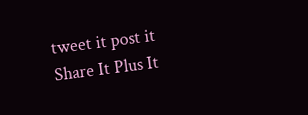tweet it post it Share It Plus It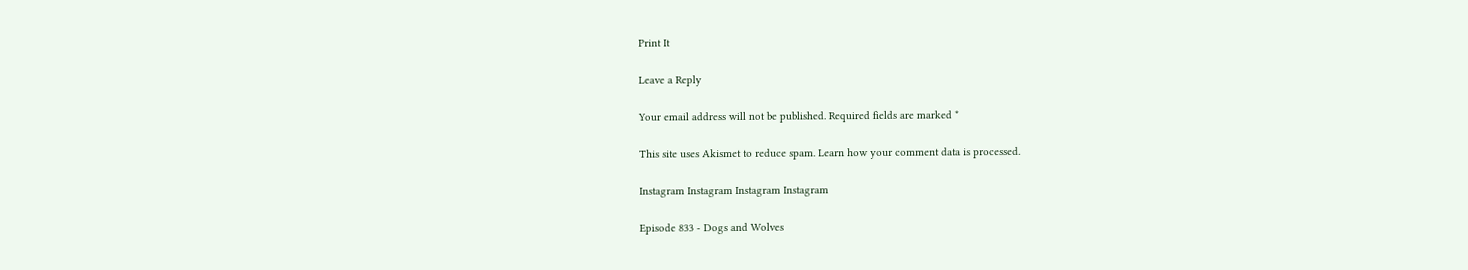Print It

Leave a Reply

Your email address will not be published. Required fields are marked *

This site uses Akismet to reduce spam. Learn how your comment data is processed.

Instagram Instagram Instagram Instagram

Episode 833 - Dogs and Wolves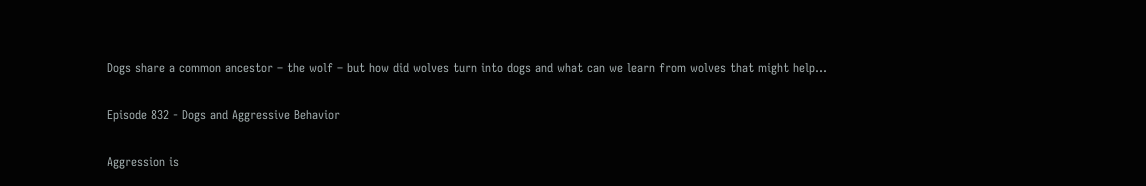Dogs share a common ancestor – the wolf – but how did wolves turn into dogs and what can we learn from wolves that might help...

Episode 832 - Dogs and Aggressive Behavior

Aggression is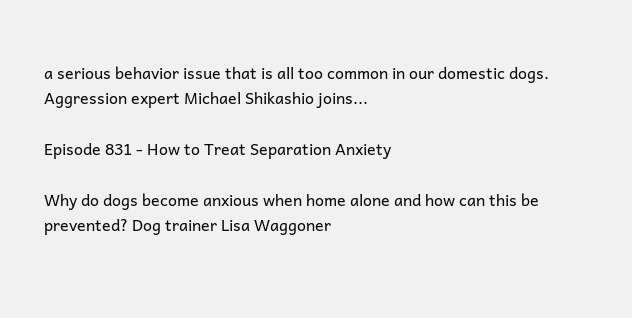a serious behavior issue that is all too common in our domestic dogs. Aggression expert Michael Shikashio joins...

Episode 831 - How to Treat Separation Anxiety

Why do dogs become anxious when home alone and how can this be prevented? Dog trainer Lisa Waggoner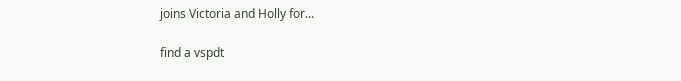joins Victoria and Holly for...

find a vspdt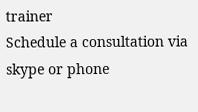trainer
Schedule a consultation via skype or phone